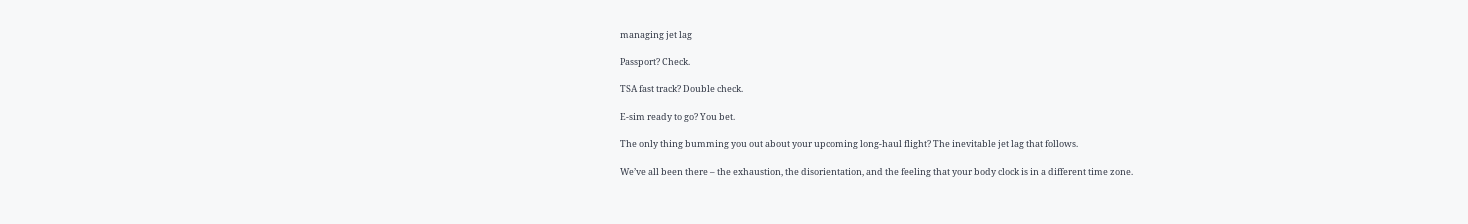managing jet lag

Passport? Check.

TSA fast track? Double check.

E-sim ready to go? You bet.

The only thing bumming you out about your upcoming long-haul flight? The inevitable jet lag that follows.

We’ve all been there – the exhaustion, the disorientation, and the feeling that your body clock is in a different time zone.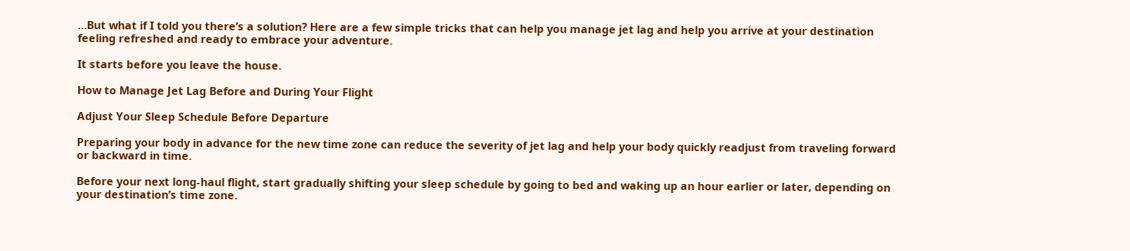…But what if I told you there’s a solution? Here are a few simple tricks that can help you manage jet lag and help you arrive at your destination feeling refreshed and ready to embrace your adventure.

It starts before you leave the house.

How to Manage Jet Lag Before and During Your Flight

Adjust Your Sleep Schedule Before Departure

Preparing your body in advance for the new time zone can reduce the severity of jet lag and help your body quickly readjust from traveling forward or backward in time.

Before your next long-haul flight, start gradually shifting your sleep schedule by going to bed and waking up an hour earlier or later, depending on your destination’s time zone.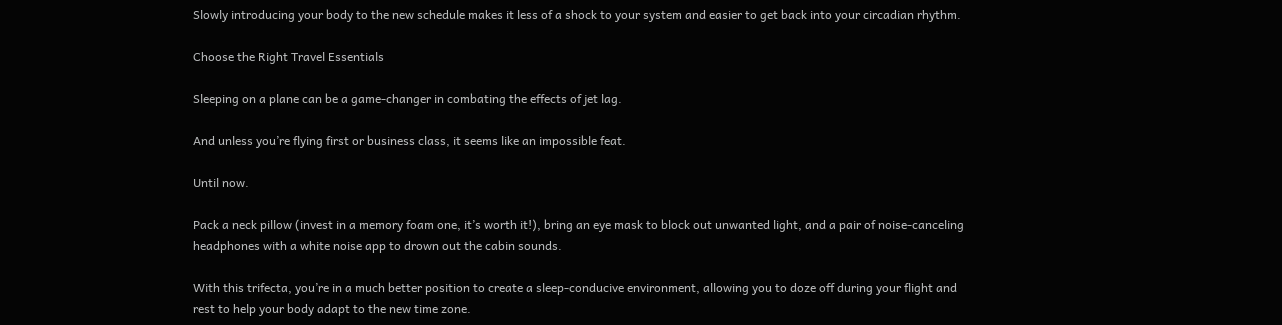Slowly introducing your body to the new schedule makes it less of a shock to your system and easier to get back into your circadian rhythm.

Choose the Right Travel Essentials

Sleeping on a plane can be a game-changer in combating the effects of jet lag.

And unless you’re flying first or business class, it seems like an impossible feat.

Until now.

Pack a neck pillow (invest in a memory foam one, it’s worth it!), bring an eye mask to block out unwanted light, and a pair of noise-canceling headphones with a white noise app to drown out the cabin sounds.

With this trifecta, you’re in a much better position to create a sleep-conducive environment, allowing you to doze off during your flight and rest to help your body adapt to the new time zone.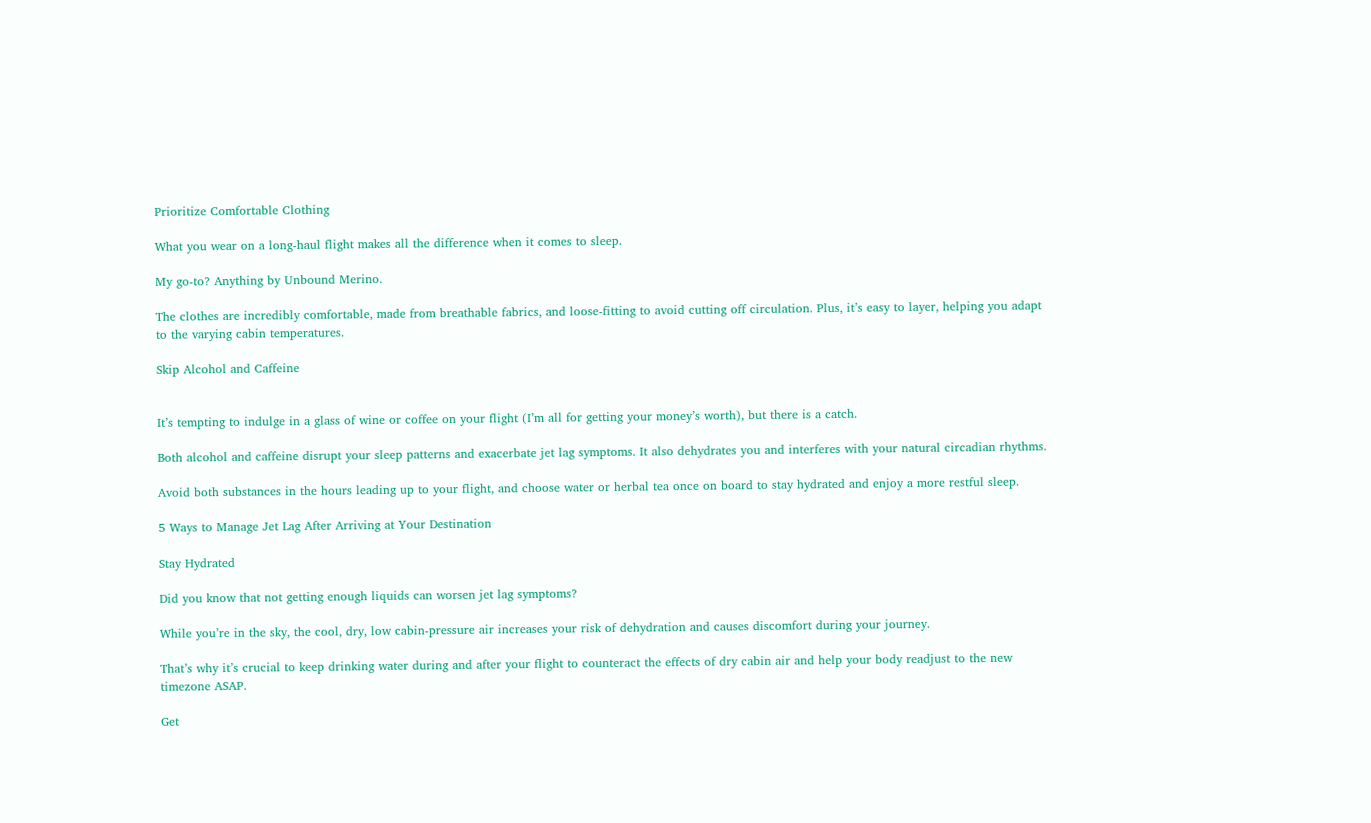Prioritize Comfortable Clothing

What you wear on a long-haul flight makes all the difference when it comes to sleep.

My go-to? Anything by Unbound Merino.

The clothes are incredibly comfortable, made from breathable fabrics, and loose-fitting to avoid cutting off circulation. Plus, it’s easy to layer, helping you adapt to the varying cabin temperatures.

Skip Alcohol and Caffeine


It’s tempting to indulge in a glass of wine or coffee on your flight (I’m all for getting your money’s worth), but there is a catch.

Both alcohol and caffeine disrupt your sleep patterns and exacerbate jet lag symptoms. It also dehydrates you and interferes with your natural circadian rhythms.

Avoid both substances in the hours leading up to your flight, and choose water or herbal tea once on board to stay hydrated and enjoy a more restful sleep.

5 Ways to Manage Jet Lag After Arriving at Your Destination

Stay Hydrated

Did you know that not getting enough liquids can worsen jet lag symptoms?

While you’re in the sky, the cool, dry, low cabin-pressure air increases your risk of dehydration and causes discomfort during your journey.

That’s why it’s crucial to keep drinking water during and after your flight to counteract the effects of dry cabin air and help your body readjust to the new timezone ASAP.

Get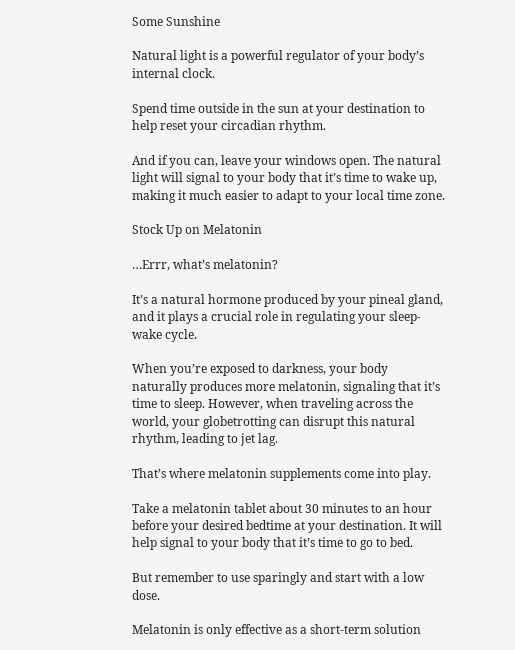Some Sunshine

Natural light is a powerful regulator of your body’s internal clock.

Spend time outside in the sun at your destination to help reset your circadian rhythm.

And if you can, leave your windows open. The natural light will signal to your body that it’s time to wake up, making it much easier to adapt to your local time zone.

Stock Up on Melatonin

…Errr, what’s melatonin?

It’s a natural hormone produced by your pineal gland, and it plays a crucial role in regulating your sleep-wake cycle.

When you’re exposed to darkness, your body naturally produces more melatonin, signaling that it’s time to sleep. However, when traveling across the world, your globetrotting can disrupt this natural rhythm, leading to jet lag.

That’s where melatonin supplements come into play.

Take a melatonin tablet about 30 minutes to an hour before your desired bedtime at your destination. It will help signal to your body that it’s time to go to bed.

But remember to use sparingly and start with a low dose.

Melatonin is only effective as a short-term solution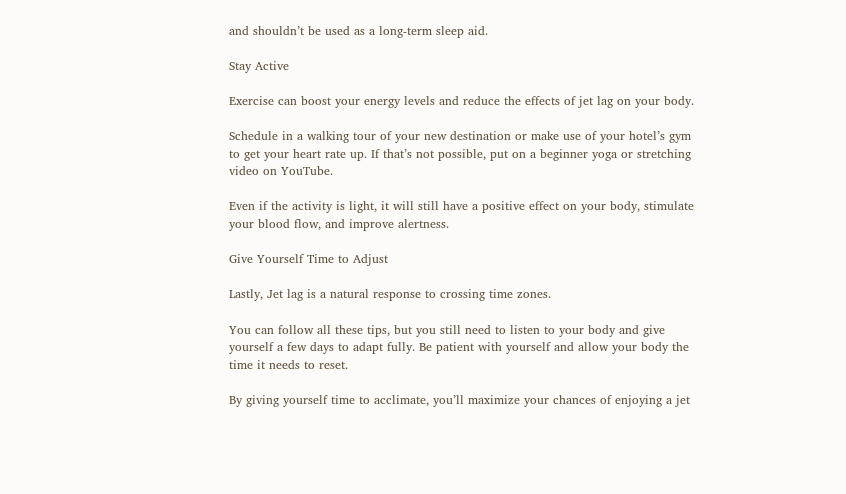and shouldn’t be used as a long-term sleep aid.

Stay Active

Exercise can boost your energy levels and reduce the effects of jet lag on your body.

Schedule in a walking tour of your new destination or make use of your hotel’s gym to get your heart rate up. If that’s not possible, put on a beginner yoga or stretching video on YouTube.

Even if the activity is light, it will still have a positive effect on your body, stimulate your blood flow, and improve alertness.

Give Yourself Time to Adjust

Lastly, Jet lag is a natural response to crossing time zones.

You can follow all these tips, but you still need to listen to your body and give yourself a few days to adapt fully. Be patient with yourself and allow your body the time it needs to reset.

By giving yourself time to acclimate, you’ll maximize your chances of enjoying a jet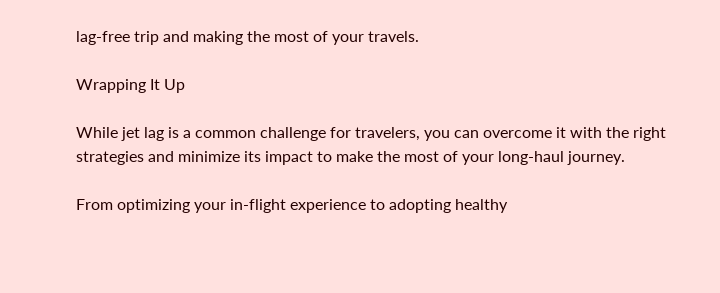lag-free trip and making the most of your travels.

Wrapping It Up

While jet lag is a common challenge for travelers, you can overcome it with the right strategies and minimize its impact to make the most of your long-haul journey.

From optimizing your in-flight experience to adopting healthy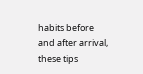habits before and after arrival, these tips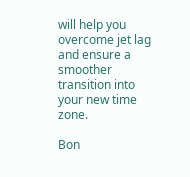will help you overcome jet lag and ensure a smoother transition into your new time zone.

Bon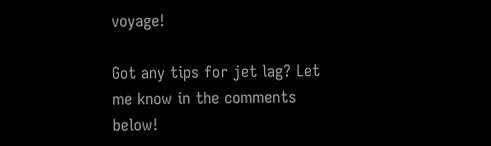voyage!

Got any tips for jet lag? Let me know in the comments below!